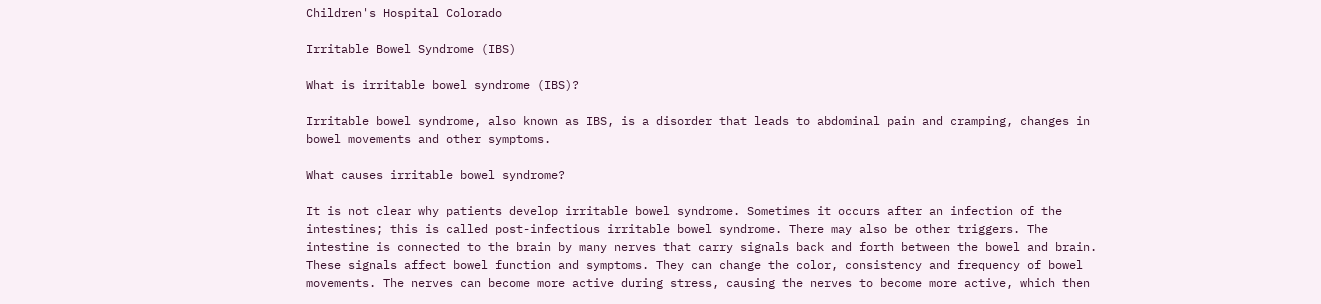Children's Hospital Colorado

Irritable Bowel Syndrome (IBS)

What is irritable bowel syndrome (IBS)?

Irritable bowel syndrome, also known as IBS, is a disorder that leads to abdominal pain and cramping, changes in bowel movements and other symptoms.

What causes irritable bowel syndrome?

It is not clear why patients develop irritable bowel syndrome. Sometimes it occurs after an infection of the intestines; this is called post-infectious irritable bowel syndrome. There may also be other triggers. The intestine is connected to the brain by many nerves that carry signals back and forth between the bowel and brain. These signals affect bowel function and symptoms. They can change the color, consistency and frequency of bowel movements. The nerves can become more active during stress, causing the nerves to become more active, which then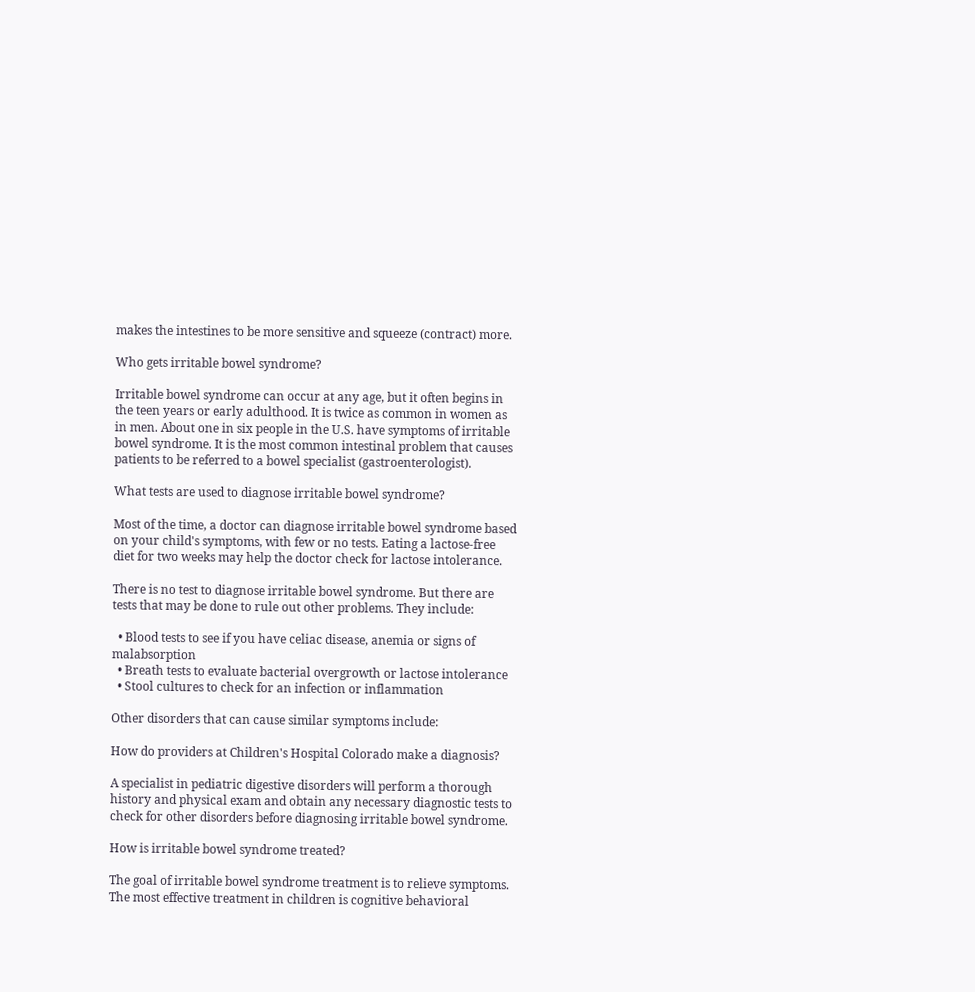makes the intestines to be more sensitive and squeeze (contract) more.

Who gets irritable bowel syndrome?

Irritable bowel syndrome can occur at any age, but it often begins in the teen years or early adulthood. It is twice as common in women as in men. About one in six people in the U.S. have symptoms of irritable bowel syndrome. It is the most common intestinal problem that causes patients to be referred to a bowel specialist (gastroenterologist).

What tests are used to diagnose irritable bowel syndrome?

Most of the time, a doctor can diagnose irritable bowel syndrome based on your child's symptoms, with few or no tests. Eating a lactose-free diet for two weeks may help the doctor check for lactose intolerance.

There is no test to diagnose irritable bowel syndrome. But there are tests that may be done to rule out other problems. They include:

  • Blood tests to see if you have celiac disease, anemia or signs of malabsorption
  • Breath tests to evaluate bacterial overgrowth or lactose intolerance
  • Stool cultures to check for an infection or inflammation

Other disorders that can cause similar symptoms include:

How do providers at Children's Hospital Colorado make a diagnosis?

A specialist in pediatric digestive disorders will perform a thorough history and physical exam and obtain any necessary diagnostic tests to check for other disorders before diagnosing irritable bowel syndrome.

How is irritable bowel syndrome treated?

The goal of irritable bowel syndrome treatment is to relieve symptoms. The most effective treatment in children is cognitive behavioral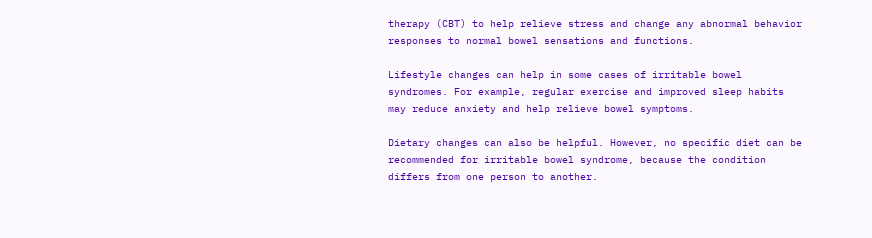therapy (CBT) to help relieve stress and change any abnormal behavior responses to normal bowel sensations and functions.

Lifestyle changes can help in some cases of irritable bowel syndromes. For example, regular exercise and improved sleep habits may reduce anxiety and help relieve bowel symptoms.

Dietary changes can also be helpful. However, no specific diet can be recommended for irritable bowel syndrome, because the condition differs from one person to another.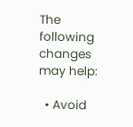The following changes may help:

  • Avoid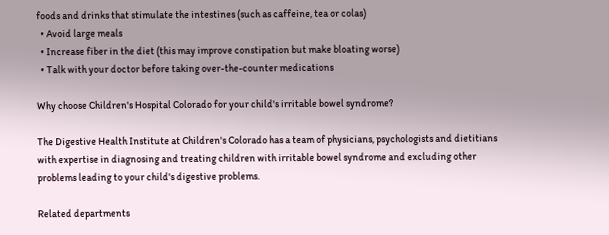foods and drinks that stimulate the intestines (such as caffeine, tea or colas)
  • Avoid large meals
  • Increase fiber in the diet (this may improve constipation but make bloating worse)
  • Talk with your doctor before taking over-the-counter medications

Why choose Children's Hospital Colorado for your child's irritable bowel syndrome?

The Digestive Health Institute at Children's Colorado has a team of physicians, psychologists and dietitians with expertise in diagnosing and treating children with irritable bowel syndrome and excluding other problems leading to your child's digestive problems.

Related departments